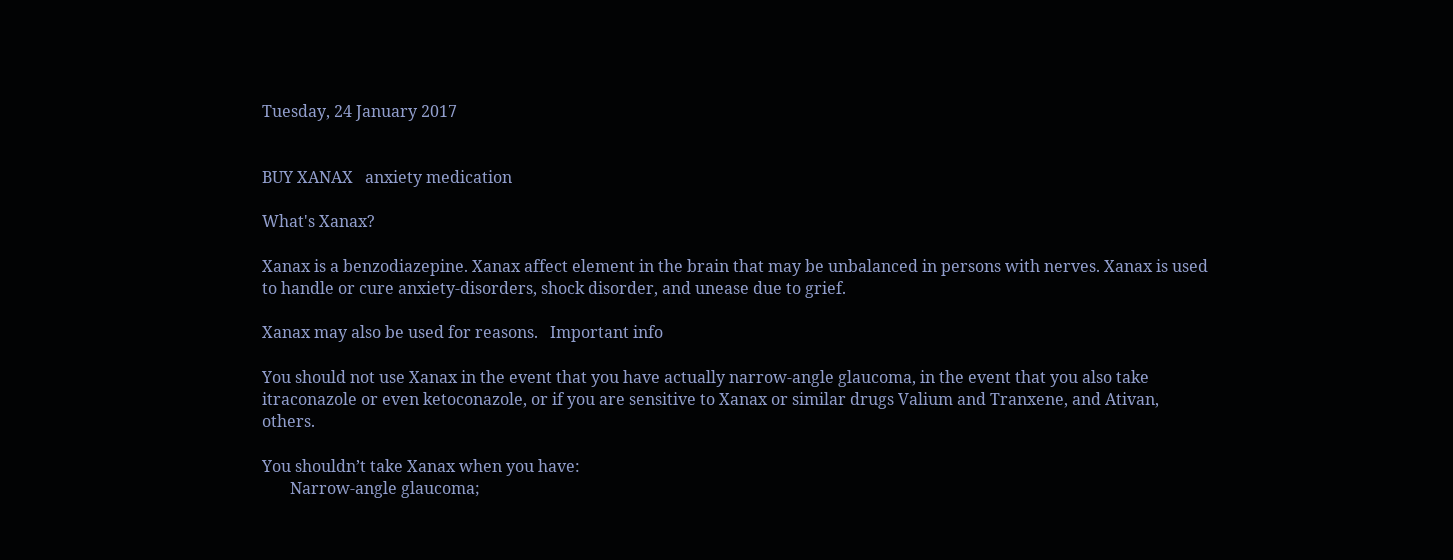Tuesday, 24 January 2017


BUY XANAX   anxiety medication

What's Xanax?

Xanax is a benzodiazepine. Xanax affect element in the brain that may be unbalanced in persons with nerves. Xanax is used to handle or cure anxiety-disorders, shock disorder, and unease due to grief.

Xanax may also be used for reasons.   Important info

You should not use Xanax in the event that you have actually narrow-angle glaucoma, in the event that you also take itraconazole or even ketoconazole, or if you are sensitive to Xanax or similar drugs Valium and Tranxene, and Ativan, others.

You shouldn’t take Xanax when you have:
       Narrow-angle glaucoma;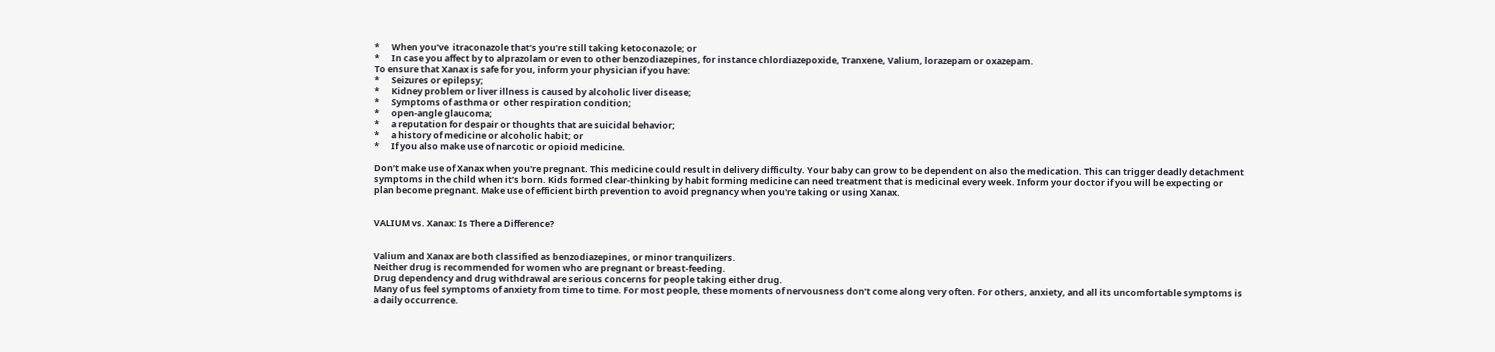*      When you’ve  itraconazole that’s you’re still taking ketoconazole; or
*      In case you affect by to alprazolam or even to other benzodiazepines, for instance chlordiazepoxide, Tranxene, Valium, lorazepam or oxazepam.
To ensure that Xanax is safe for you, inform your physician if you have:
*      Seizures or epilepsy;
*      Kidney problem or liver illness is caused by alcoholic liver disease;
*      Symptoms of asthma or  other respiration condition;
*      open-angle glaucoma;
*      a reputation for despair or thoughts that are suicidal behavior;
*      a history of medicine or alcoholic habit; or
*      If you also make use of narcotic or opioid medicine.

Don’t make use of Xanax when you're pregnant. This medicine could result in delivery difficulty. Your baby can grow to be dependent on also the medication. This can trigger deadly detachment symptoms in the child when it’s born. Kids formed clear-thinking by habit forming medicine can need treatment that is medicinal every week. Inform your doctor if you will be expecting or plan become pregnant. Make use of efficient birth prevention to avoid pregnancy when you're taking or using Xanax.


VALIUM vs. Xanax: Is There a Difference?


Valium and Xanax are both classified as benzodiazepines, or minor tranquilizers.
Neither drug is recommended for women who are pregnant or breast-feeding.
Drug dependency and drug withdrawal are serious concerns for people taking either drug.
Many of us feel symptoms of anxiety from time to time. For most people, these moments of nervousness don’t come along very often. For others, anxiety, and all its uncomfortable symptoms is a daily occurrence.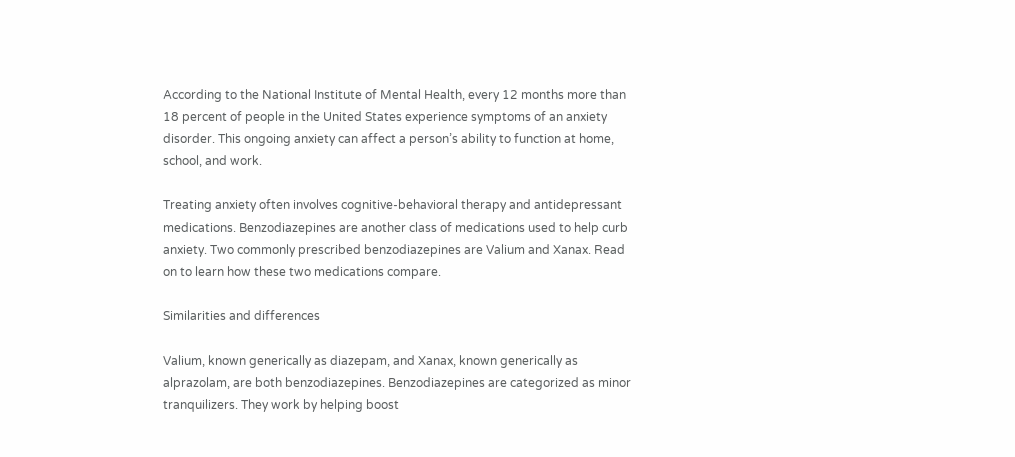According to the National Institute of Mental Health, every 12 months more than 18 percent of people in the United States experience symptoms of an anxiety disorder. This ongoing anxiety can affect a person’s ability to function at home, school, and work.

Treating anxiety often involves cognitive-behavioral therapy and antidepressant medications. Benzodiazepines are another class of medications used to help curb anxiety. Two commonly prescribed benzodiazepines are Valium and Xanax. Read on to learn how these two medications compare.

Similarities and differences

Valium, known generically as diazepam, and Xanax, known generically as alprazolam, are both benzodiazepines. Benzodiazepines are categorized as minor tranquilizers. They work by helping boost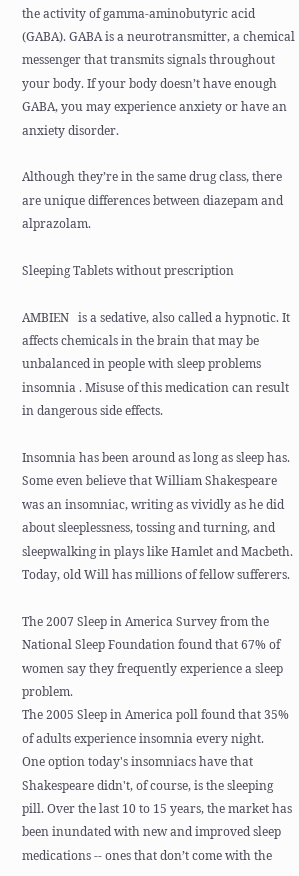the activity of gamma-aminobutyric acid (GABA). GABA is a neurotransmitter, a chemical messenger that transmits signals throughout your body. If your body doesn’t have enough GABA, you may experience anxiety or have an anxiety disorder.

Although they’re in the same drug class, there are unique differences between diazepam and alprazolam.

Sleeping Tablets without prescription

AMBIEN   is a sedative, also called a hypnotic. It affects chemicals in the brain that may be unbalanced in people with sleep problems insomnia . Misuse of this medication can result in dangerous side effects.

Insomnia has been around as long as sleep has. Some even believe that William Shakespeare was an insomniac, writing as vividly as he did about sleeplessness, tossing and turning, and sleepwalking in plays like Hamlet and Macbeth. Today, old Will has millions of fellow sufferers.

The 2007 Sleep in America Survey from the National Sleep Foundation found that 67% of women say they frequently experience a sleep problem.
The 2005 Sleep in America poll found that 35% of adults experience insomnia every night.
One option today's insomniacs have that Shakespeare didn't, of course, is the sleeping pill. Over the last 10 to 15 years, the market has been inundated with new and improved sleep medications -- ones that don’t come with the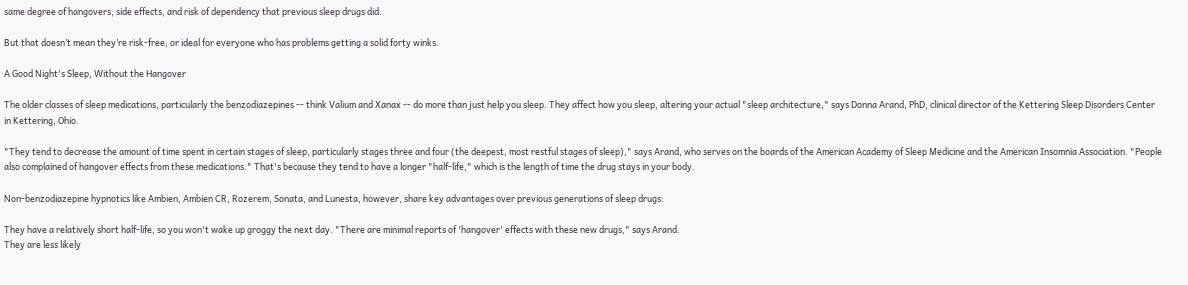same degree of hangovers, side effects, and risk of dependency that previous sleep drugs did.

But that doesn’t mean they’re risk-free, or ideal for everyone who has problems getting a solid forty winks.

A Good Night's Sleep, Without the Hangover

The older classes of sleep medications, particularly the benzodiazepines -- think Valium and Xanax -- do more than just help you sleep. They affect how you sleep, altering your actual "sleep architecture," says Donna Arand, PhD, clinical director of the Kettering Sleep Disorders Center in Kettering, Ohio.

"They tend to decrease the amount of time spent in certain stages of sleep, particularly stages three and four (the deepest, most restful stages of sleep)," says Arand, who serves on the boards of the American Academy of Sleep Medicine and the American Insomnia Association. "People also complained of hangover effects from these medications." That's because they tend to have a longer "half-life," which is the length of time the drug stays in your body.

Non-benzodiazepine hypnotics like Ambien, Ambien CR, Rozerem, Sonata, and Lunesta, however, share key advantages over previous generations of sleep drugs:

They have a relatively short half-life, so you won't wake up groggy the next day. "There are minimal reports of 'hangover' effects with these new drugs," says Arand.
They are less likely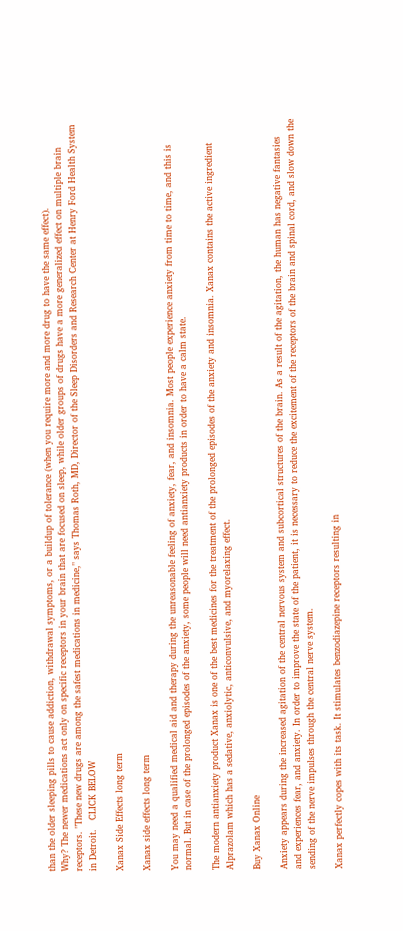than the older sleeping pills to cause addiction, withdrawal symptoms, or a buildup of tolerance (when you require more and more drug to have the same effect).
Why? The newer medications act only on specific receptors in your brain that are focused on sleep, while older groups of drugs have a more generalized effect on multiple brain receptors. "These new drugs are among the safest medications in medicine," says Thomas Roth, MD, Director of the Sleep Disorders and Research Center at Henry Ford Health System in Detroit.   CLICK BELOW

Xanax Side Effects long term

Xanax side effects long term

You may need a qualified medical aid and therapy during the unreasonable feeling of anxiety, fear, and insomnia. Most people experience anxiety from time to time, and this is normal. But in case of the prolonged episodes of the anxiety, some people will need antianxiety products in order to have a calm state.

The modern antianxiety product Xanax is one of the best medicines for the treatment of the prolonged episodes of the anxiety and insomnia. Xanax contains the active ingredient Alprazolam which has a sedative, anxiolytic, anticonvulsive, and myorelaxing effect.

Buy Xanax Online

Anxiety appears during the increased agitation of the central nervous system and subcortical structures of the brain. As a result of the agitation, the human has negative fantasies and experiences fear, and anxiety. In order to improve the state of the patient, it is necessary to reduce the excitement of the receptors of the brain and spinal cord, and slow down the sending of the nerve impulses through the central nerve system.

Xanax perfectly copes with its task. It stimulates benzodiazepine receptors resulting in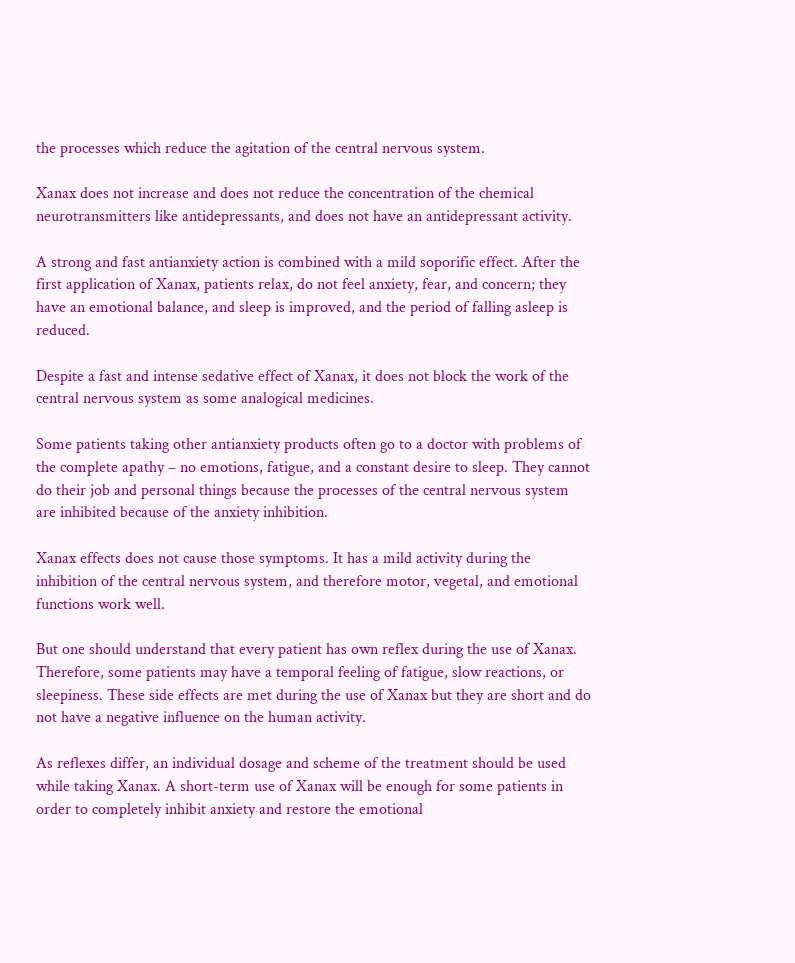the processes which reduce the agitation of the central nervous system.

Xanax does not increase and does not reduce the concentration of the chemical neurotransmitters like antidepressants, and does not have an antidepressant activity.

A strong and fast antianxiety action is combined with a mild soporific effect. After the first application of Xanax, patients relax, do not feel anxiety, fear, and concern; they have an emotional balance, and sleep is improved, and the period of falling asleep is reduced.

Despite a fast and intense sedative effect of Xanax, it does not block the work of the central nervous system as some analogical medicines.

Some patients taking other antianxiety products often go to a doctor with problems of the complete apathy – no emotions, fatigue, and a constant desire to sleep. They cannot do their job and personal things because the processes of the central nervous system are inhibited because of the anxiety inhibition.

Xanax effects does not cause those symptoms. It has a mild activity during the inhibition of the central nervous system, and therefore motor, vegetal, and emotional functions work well.

But one should understand that every patient has own reflex during the use of Xanax. Therefore, some patients may have a temporal feeling of fatigue, slow reactions, or sleepiness. These side effects are met during the use of Xanax but they are short and do not have a negative influence on the human activity.

As reflexes differ, an individual dosage and scheme of the treatment should be used while taking Xanax. A short-term use of Xanax will be enough for some patients in order to completely inhibit anxiety and restore the emotional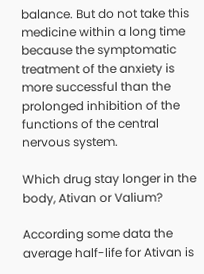balance. But do not take this medicine within a long time because the symptomatic treatment of the anxiety is more successful than the prolonged inhibition of the functions of the central nervous system.

Which drug stay longer in the body, Ativan or Valium?

According some data the average half-life for Ativan is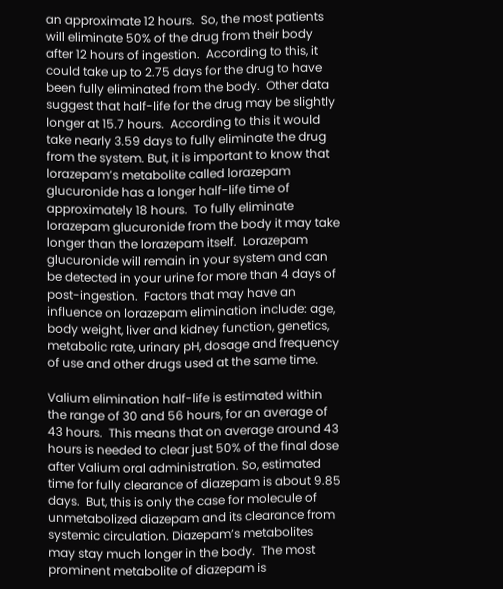an approximate 12 hours.  So, the most patients will eliminate 50% of the drug from their body after 12 hours of ingestion.  According to this, it could take up to 2.75 days for the drug to have been fully eliminated from the body.  Other data suggest that half-life for the drug may be slightly longer at 15.7 hours.  According to this it would take nearly 3.59 days to fully eliminate the drug from the system. But, it is important to know that lorazepam’s metabolite called lorazepam glucuronide has a longer half-life time of approximately 18 hours.  To fully eliminate lorazepam glucuronide from the body it may take longer than the lorazepam itself.  Lorazepam glucuronide will remain in your system and can be detected in your urine for more than 4 days of post-ingestion.  Factors that may have an influence on lorazepam elimination include: age, body weight, liver and kidney function, genetics, metabolic rate, urinary pH, dosage and frequency of use and other drugs used at the same time.

Valium elimination half-life is estimated within the range of 30 and 56 hours, for an average of 43 hours.  This means that on average around 43 hours is needed to clear just 50% of the final dose after Valium oral administration. So, estimated time for fully clearance of diazepam is about 9.85 days.  But, this is only the case for molecule of unmetabolized diazepam and its clearance from systemic circulation. Diazepam’s metabolites may stay much longer in the body.  The most prominent metabolite of diazepam is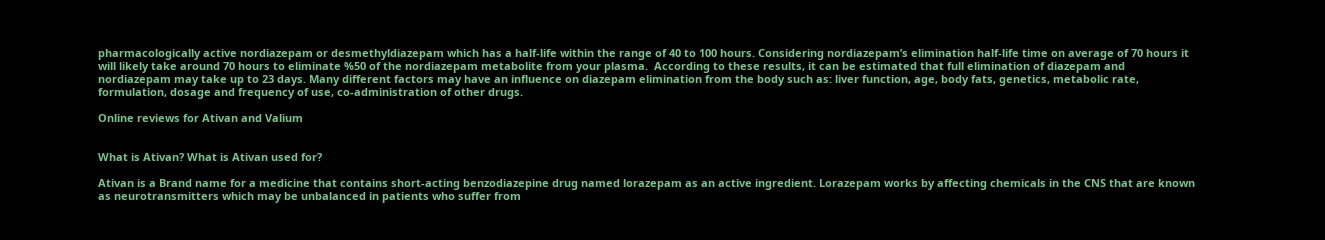pharmacologically active nordiazepam or desmethyldiazepam which has a half-life within the range of 40 to 100 hours. Considering nordiazepam’s elimination half-life time on average of 70 hours it will likely take around 70 hours to eliminate %50 of the nordiazepam metabolite from your plasma.  According to these results, it can be estimated that full elimination of diazepam and nordiazepam may take up to 23 days. Many different factors may have an influence on diazepam elimination from the body such as: liver function, age, body fats, genetics, metabolic rate, formulation, dosage and frequency of use, co-administration of other drugs.

Online reviews for Ativan and Valium


What is Ativan? What is Ativan used for?

Ativan is a Brand name for a medicine that contains short-acting benzodiazepine drug named lorazepam as an active ingredient. Lorazepam works by affecting chemicals in the CNS that are known as neurotransmitters which may be unbalanced in patients who suffer from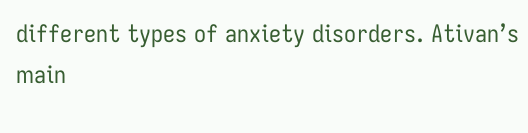different types of anxiety disorders. Ativan’s main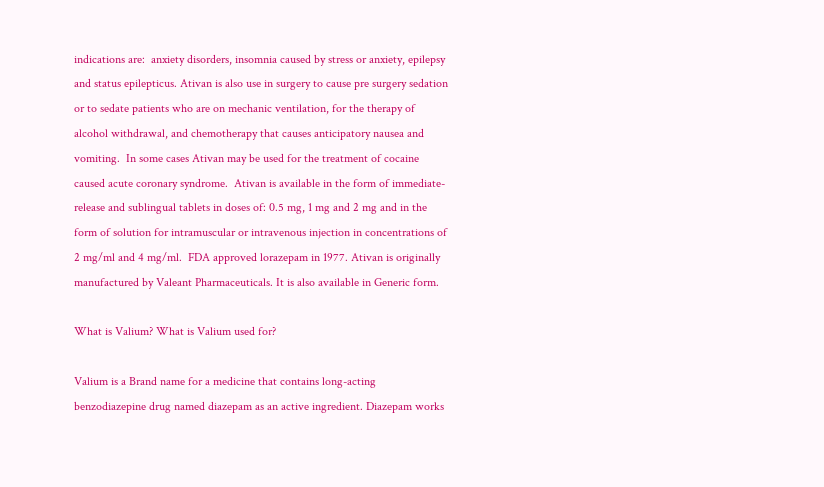indications are:  anxiety disorders, insomnia caused by stress or anxiety, epilepsy and status epilepticus. Ativan is also use in surgery to cause pre surgery sedation or to sedate patients who are on mechanic ventilation, for the therapy of alcohol withdrawal, and chemotherapy that causes anticipatory nausea and vomiting.  In some cases Ativan may be used for the treatment of cocaine caused acute coronary syndrome.  Ativan is available in the form of immediate-release and sublingual tablets in doses of: 0.5 mg, 1 mg and 2 mg and in the form of solution for intramuscular or intravenous injection in concentrations of 2 mg/ml and 4 mg/ml.  FDA approved lorazepam in 1977. Ativan is originally manufactured by Valeant Pharmaceuticals. It is also available in Generic form.

What is Valium? What is Valium used for?

Valium is a Brand name for a medicine that contains long-acting benzodiazepine drug named diazepam as an active ingredient. Diazepam works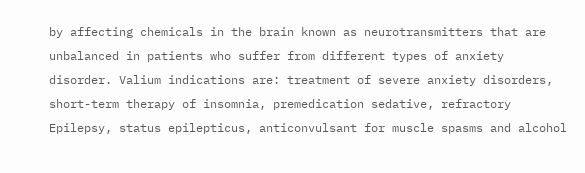by affecting chemicals in the brain known as neurotransmitters that are unbalanced in patients who suffer from different types of anxiety disorder. Valium indications are: treatment of severe anxiety disorders, short-term therapy of insomnia, premedication sedative, refractory Epilepsy, status epilepticus, anticonvulsant for muscle spasms and alcohol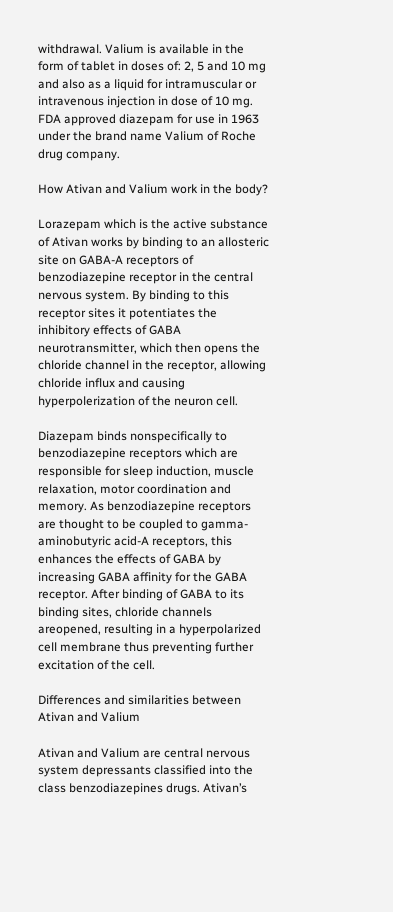withdrawal. Valium is available in the form of tablet in doses of: 2, 5 and 10 mg and also as a liquid for intramuscular or intravenous injection in dose of 10 mg. FDA approved diazepam for use in 1963 under the brand name Valium of Roche drug company.

How Ativan and Valium work in the body?

Lorazepam which is the active substance of Ativan works by binding to an allosteric site on GABA-A receptors of benzodiazepine receptor in the central nervous system. By binding to this receptor sites it potentiates the inhibitory effects of GABA neurotransmitter, which then opens the chloride channel in the receptor, allowing chloride influx and causing hyperpolerization of the neuron cell.

Diazepam binds nonspecifically to benzodiazepine receptors which are responsible for sleep induction, muscle relaxation, motor coordination and memory. As benzodiazepine receptors are thought to be coupled to gamma-aminobutyric acid-A receptors, this enhances the effects of GABA by increasing GABA affinity for the GABA receptor. After binding of GABA to its binding sites, chloride channels areopened, resulting in a hyperpolarized cell membrane thus preventing further excitation of the cell.

Differences and similarities between Ativan and Valium

Ativan and Valium are central nervous system depressants classified into the class benzodiazepines drugs. Ativan’s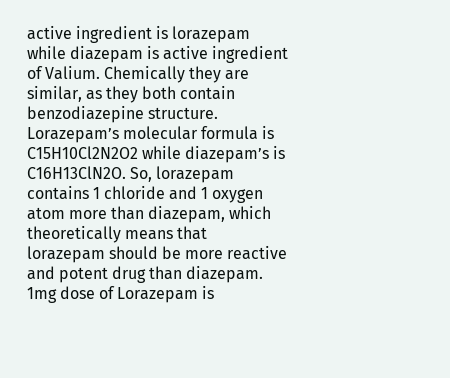active ingredient is lorazepam while diazepam is active ingredient of Valium. Chemically they are similar, as they both contain benzodiazepine structure. Lorazepam’s molecular formula is C15H10Cl2N2O2 while diazepam’s is C16H13ClN2O. So, lorazepam contains 1 chloride and 1 oxygen atom more than diazepam, which theoretically means that lorazepam should be more reactive and potent drug than diazepam. 1mg dose of Lorazepam is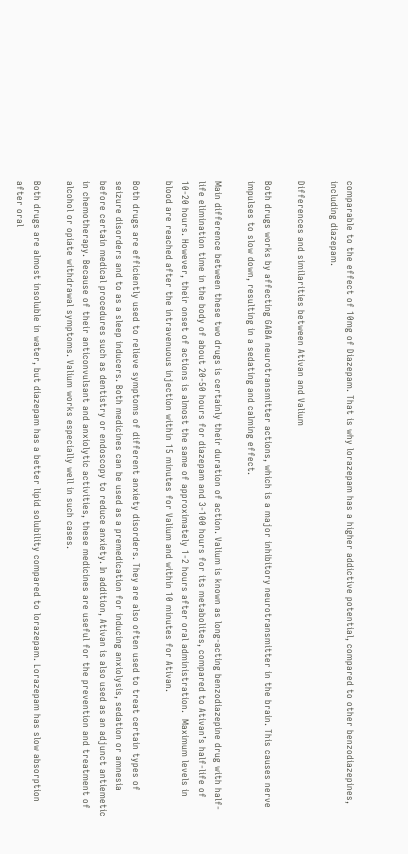comparable to the effect of 10mg of Diazepam. That is why lorazepam has a higher addictive potential, compared to other benzodiazepines, including diazepam.

Differences and similarities between Ativan and Valium

Both drugs works by affecting GABA neurotransmitter actions, which is a major inhibitory neurotransmitter in the brain. This causes nerve impulses to slow down, resulting in a sedating and calming effect.

Main difference between these two drugs is certainly their duration of action. Valium is known as long-acting benzodiazepine drug with half-life elimination time in the body of about 20-50 hours for diazepam and 3-100 hours for its metabolites, compared to Ativan’s half-life of 10-20 hours. However, their onset of actions is almost the same of approximately 1-2 hours after oral administration.  Maximum levels in blood are reached after the intravenuous injection within 15 minutes for Valium and within 10 minutes for Ativan.

Both drugs are efficiently used to relieve symptoms of different anxiety disorders. They are also often used to treat certain types of seizure disorders and to as a sleep inducers. Both medicines can be used as a premedication for inducing anxiolysis, sedation or amnesia before certain medical procedures such as dentistry or endoscopy to reduce anxiety. In addition, Ativan is also used as an adjunct antiemetic in chemotherapy. Because of their anticonvulsant and anxiolytic activities, these medicines are useful for the prevention and treatment of alcohol or opiate withdrawal symptoms. Valium works especially well in such cases.

Both drugs are almost insoluble in water, but diazepam has a better lipid solubility compared to lorazepam. Lorazepam has slow absorption after oral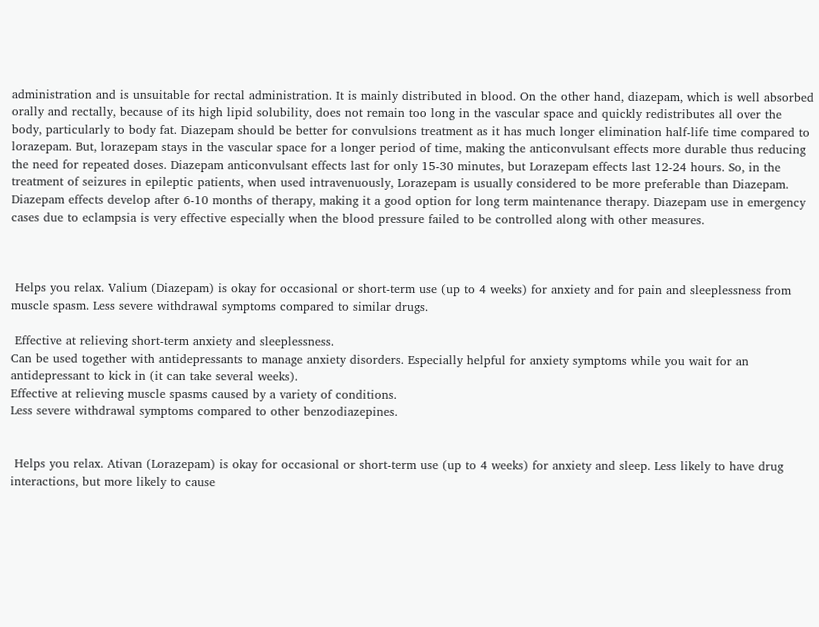administration and is unsuitable for rectal administration. It is mainly distributed in blood. On the other hand, diazepam, which is well absorbed orally and rectally, because of its high lipid solubility, does not remain too long in the vascular space and quickly redistributes all over the body, particularly to body fat. Diazepam should be better for convulsions treatment as it has much longer elimination half-life time compared to lorazepam. But, lorazepam stays in the vascular space for a longer period of time, making the anticonvulsant effects more durable thus reducing the need for repeated doses. Diazepam anticonvulsant effects last for only 15-30 minutes, but Lorazepam effects last 12-24 hours. So, in the treatment of seizures in epileptic patients, when used intravenuously, Lorazepam is usually considered to be more preferable than Diazepam.  Diazepam effects develop after 6-10 months of therapy, making it a good option for long term maintenance therapy. Diazepam use in emergency cases due to eclampsia is very effective especially when the blood pressure failed to be controlled along with other measures.



 Helps you relax. Valium (Diazepam) is okay for occasional or short-term use (up to 4 weeks) for anxiety and for pain and sleeplessness from muscle spasm. Less severe withdrawal symptoms compared to similar drugs.

 Effective at relieving short-term anxiety and sleeplessness.
Can be used together with antidepressants to manage anxiety disorders. Especially helpful for anxiety symptoms while you wait for an antidepressant to kick in (it can take several weeks).
Effective at relieving muscle spasms caused by a variety of conditions.
Less severe withdrawal symptoms compared to other benzodiazepines.


 Helps you relax. Ativan (Lorazepam) is okay for occasional or short-term use (up to 4 weeks) for anxiety and sleep. Less likely to have drug interactions, but more likely to cause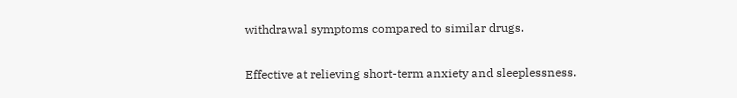withdrawal symptoms compared to similar drugs.

Effective at relieving short-term anxiety and sleeplessness.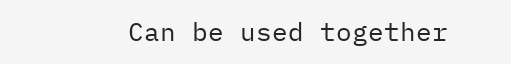Can be used together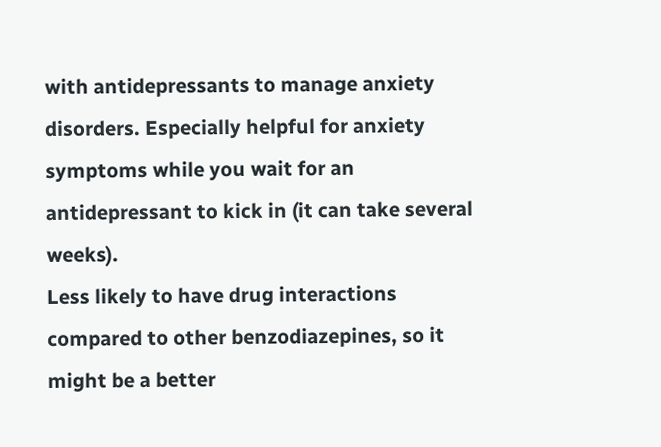with antidepressants to manage anxiety disorders. Especially helpful for anxiety symptoms while you wait for an antidepressant to kick in (it can take several weeks).
Less likely to have drug interactions compared to other benzodiazepines, so it might be a better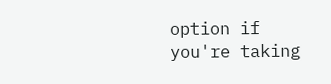option if you're taking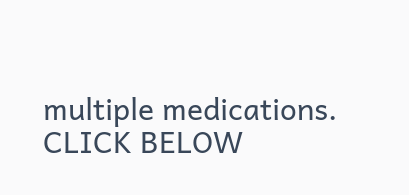multiple medications.   CLICK BELOW